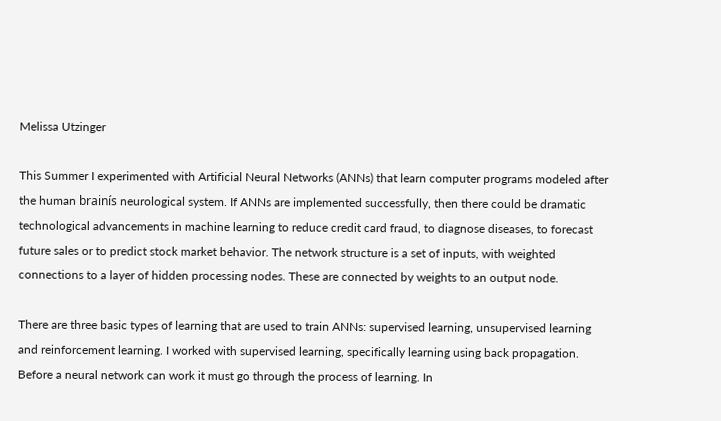Melissa Utzinger

This Summer I experimented with Artificial Neural Networks (ANNs) that learn computer programs modeled after the human brainís neurological system. If ANNs are implemented successfully, then there could be dramatic technological advancements in machine learning to reduce credit card fraud, to diagnose diseases, to forecast future sales or to predict stock market behavior. The network structure is a set of inputs, with weighted connections to a layer of hidden processing nodes. These are connected by weights to an output node.

There are three basic types of learning that are used to train ANNs: supervised learning, unsupervised learning and reinforcement learning. I worked with supervised learning, specifically learning using back propagation. Before a neural network can work it must go through the process of learning. In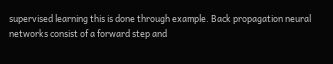supervised learning this is done through example. Back propagation neural networks consist of a forward step and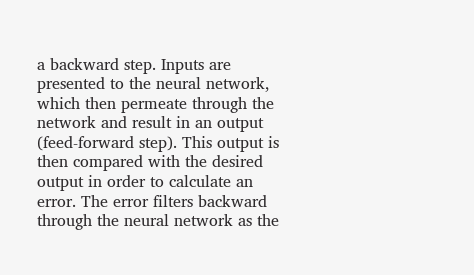a backward step. Inputs are presented to the neural network, which then permeate through the network and result in an output (feed-forward step). This output is then compared with the desired output in order to calculate an error. The error filters backward through the neural network as the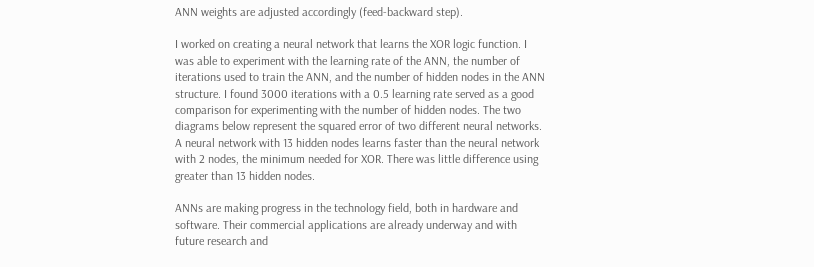ANN weights are adjusted accordingly (feed-backward step).

I worked on creating a neural network that learns the XOR logic function. I was able to experiment with the learning rate of the ANN, the number of iterations used to train the ANN, and the number of hidden nodes in the ANN structure. I found 3000 iterations with a 0.5 learning rate served as a good comparison for experimenting with the number of hidden nodes. The two diagrams below represent the squared error of two different neural networks. A neural network with 13 hidden nodes learns faster than the neural network with 2 nodes, the minimum needed for XOR. There was little difference using greater than 13 hidden nodes.

ANNs are making progress in the technology field, both in hardware and software. Their commercial applications are already underway and with future research and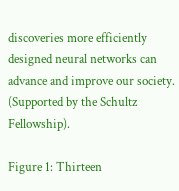discoveries more efficiently designed neural networks can advance and improve our society. (Supported by the Schultz Fellowship).

Figure 1: Thirteen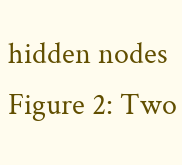hidden nodes Figure 2: Two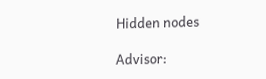Hidden nodes

Advisor: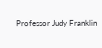Professor Judy Franklin